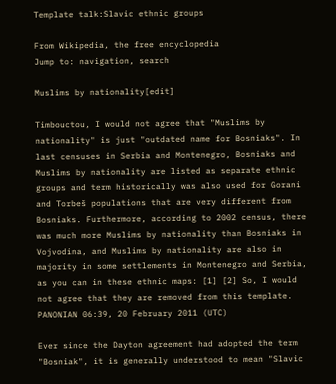Template talk:Slavic ethnic groups

From Wikipedia, the free encyclopedia
Jump to: navigation, search

Muslims by nationality[edit]

Timbouctou, I would not agree that "Muslims by nationality" is just "outdated name for Bosniaks". In last censuses in Serbia and Montenegro, Bosniaks and Muslims by nationality are listed as separate ethnic groups and term historically was also used for Gorani and Torbeš populations that are very different from Bosniaks. Furthermore, according to 2002 census, there was much more Muslims by nationality than Bosniaks in Vojvodina, and Muslims by nationality are also in majority in some settlements in Montenegro and Serbia, as you can in these ethnic maps: [1] [2] So, I would not agree that they are removed from this template. PANONIAN 06:39, 20 February 2011 (UTC)

Ever since the Dayton agreement had adopted the term "Bosniak", it is generally understood to mean "Slavic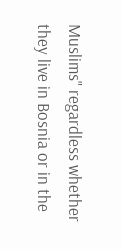Muslims" regardless whether they live in Bosnia or in the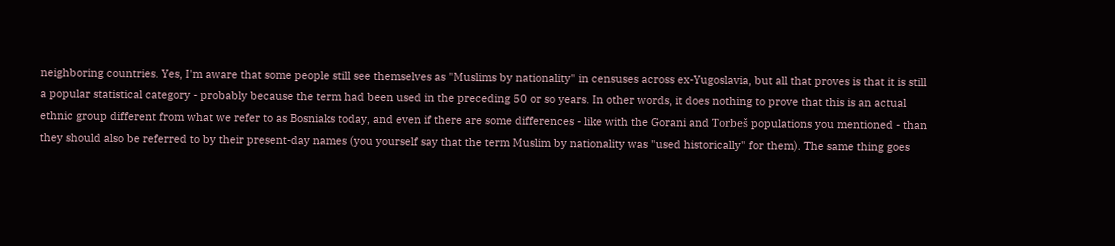neighboring countries. Yes, I'm aware that some people still see themselves as "Muslims by nationality" in censuses across ex-Yugoslavia, but all that proves is that it is still a popular statistical category - probably because the term had been used in the preceding 50 or so years. In other words, it does nothing to prove that this is an actual ethnic group different from what we refer to as Bosniaks today, and even if there are some differences - like with the Gorani and Torbeš populations you mentioned - than they should also be referred to by their present-day names (you yourself say that the term Muslim by nationality was "used historically" for them). The same thing goes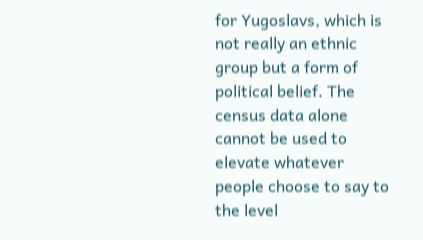for Yugoslavs, which is not really an ethnic group but a form of political belief. The census data alone cannot be used to elevate whatever people choose to say to the level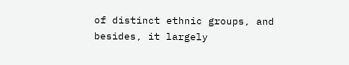of distinct ethnic groups, and besides, it largely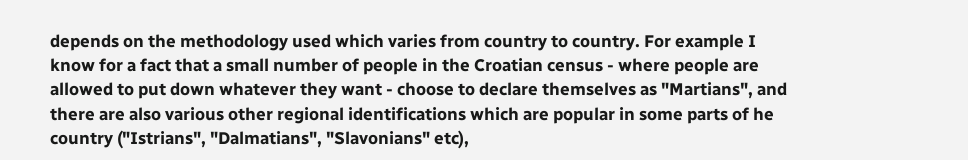depends on the methodology used which varies from country to country. For example I know for a fact that a small number of people in the Croatian census - where people are allowed to put down whatever they want - choose to declare themselves as "Martians", and there are also various other regional identifications which are popular in some parts of he country ("Istrians", "Dalmatians", "Slavonians" etc),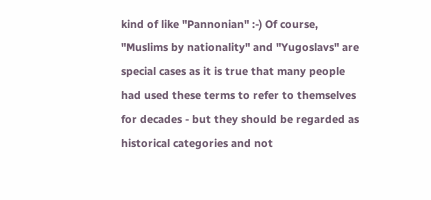kind of like "Pannonian" :-) Of course, "Muslims by nationality" and "Yugoslavs" are special cases as it is true that many people had used these terms to refer to themselves for decades - but they should be regarded as historical categories and not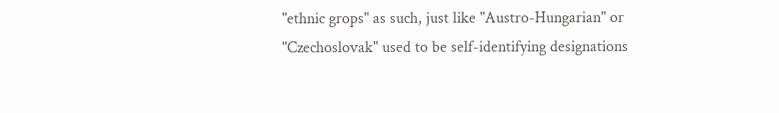"ethnic grops" as such, just like "Austro-Hungarian" or "Czechoslovak" used to be self-identifying designations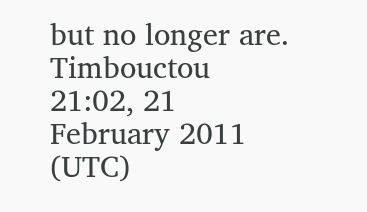but no longer are. Timbouctou 21:02, 21 February 2011 (UTC)